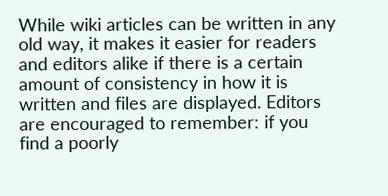While wiki articles can be written in any old way, it makes it easier for readers and editors alike if there is a certain amount of consistency in how it is written and files are displayed. Editors are encouraged to remember: if you find a poorly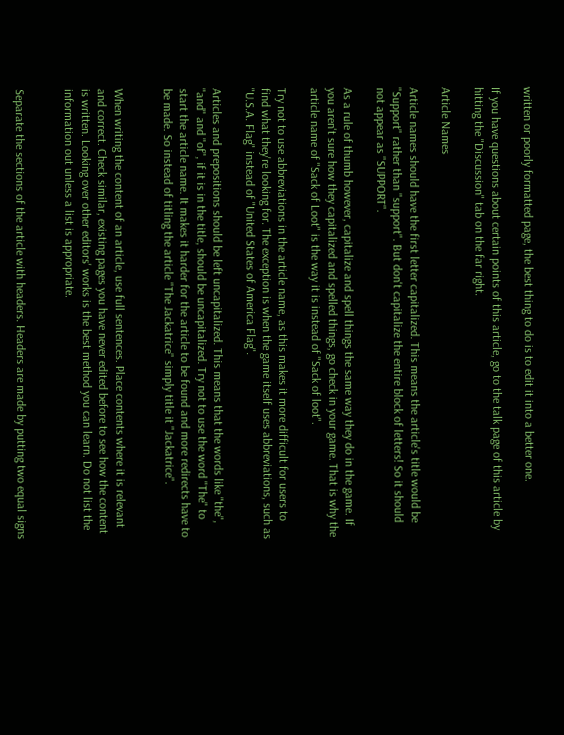written or poorly formatted page, the best thing to do is to edit it into a better one.

If you have questions about certain points of this article, go to the talk page of this article by hitting the "Discussion" tab on the far right.

Article Names

Article names should have the first letter capitalized. This means the article's title would be "Support" rather than "support". But don't capitalize the entire block of letters! So it should not appear as "SUPPORT".

As a rule of thumb however, capitalize and spell things the same way they do in the game. If you aren't sure how they capitalized and spelled things, go check in your game. That is why the article name of "Sack of Loot" is the way it is instead of "Sack of loot".

Try not to use abbreviations in the article name, as this makes it more difficult for users to find what they're looking for. The exception is when the game itself uses abbreviations, such as "U.S.A. Flag" instead of "United States of America Flag".

Articles and prepositions should be left uncapitalized. This means that the words like "the", "and" and "of", if it is in the title, should be uncapitalized. Try not to use the word "The" to start the article name. It makes it harder for the article to be found and more redirects have to be made. So instead of titling the article "The Jackatrice" simply title it "Jackatrice".


When writing the content of an article, use full sentences. Place contents where it is relevant and correct. Check similar, existing pages you have never edited before to see how the content is written. Looking over other editors' works is the best method you can learn. Do not list the information out unless a list is appropriate.


Separate the sections of the article with headers. Headers are made by putting two equal signs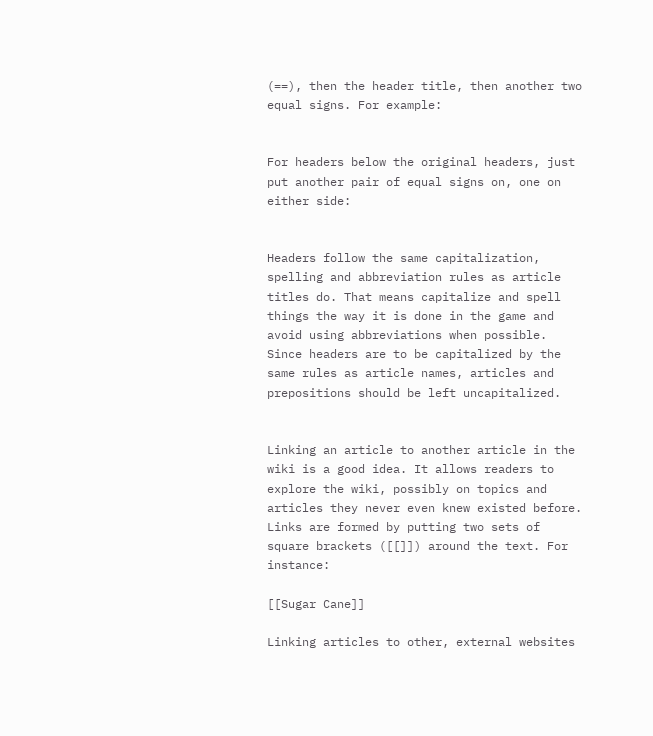(==), then the header title, then another two equal signs. For example:


For headers below the original headers, just put another pair of equal signs on, one on either side:


Headers follow the same capitalization, spelling and abbreviation rules as article titles do. That means capitalize and spell things the way it is done in the game and avoid using abbreviations when possible. Since headers are to be capitalized by the same rules as article names, articles and prepositions should be left uncapitalized.


Linking an article to another article in the wiki is a good idea. It allows readers to explore the wiki, possibly on topics and articles they never even knew existed before. Links are formed by putting two sets of square brackets ([[]]) around the text. For instance:

[[Sugar Cane]]

Linking articles to other, external websites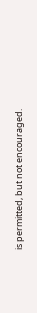is permitted, but not encouraged.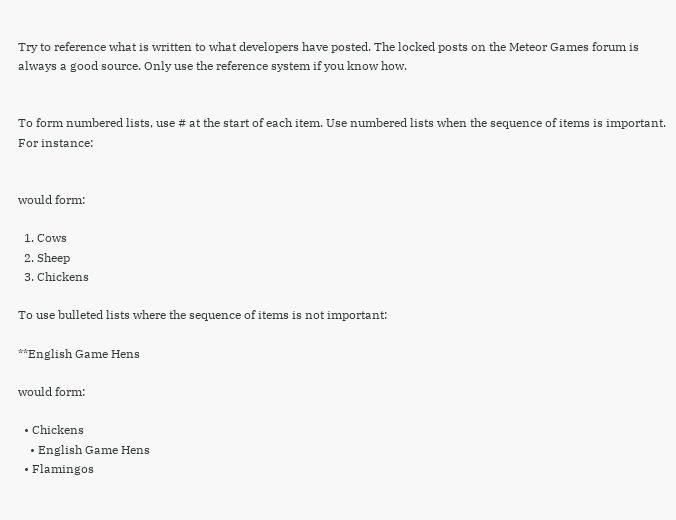Try to reference what is written to what developers have posted. The locked posts on the Meteor Games forum is always a good source. Only use the reference system if you know how.


To form numbered lists, use # at the start of each item. Use numbered lists when the sequence of items is important. For instance:


would form:

  1. Cows
  2. Sheep
  3. Chickens

To use bulleted lists where the sequence of items is not important:

**English Game Hens

would form:

  • Chickens
    • English Game Hens
  • Flamingos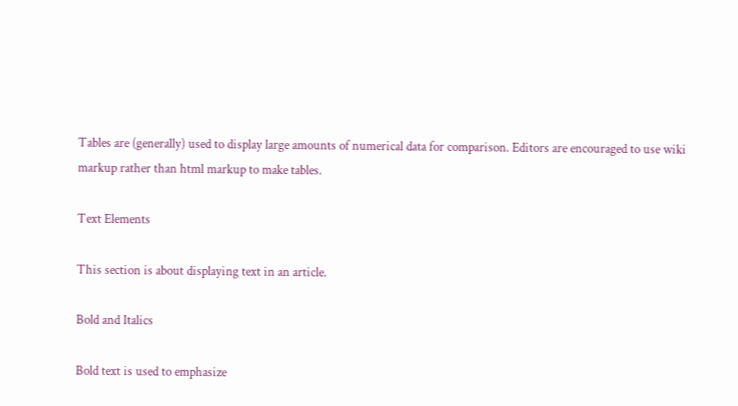Tables are (generally) used to display large amounts of numerical data for comparison. Editors are encouraged to use wiki markup rather than html markup to make tables.

Text Elements

This section is about displaying text in an article.

Bold and Italics

Bold text is used to emphasize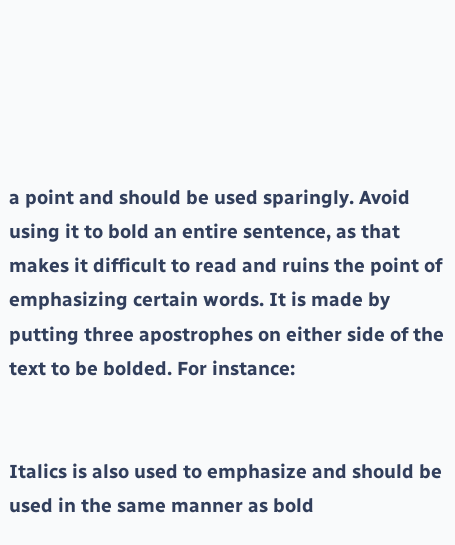a point and should be used sparingly. Avoid using it to bold an entire sentence, as that makes it difficult to read and ruins the point of emphasizing certain words. It is made by putting three apostrophes on either side of the text to be bolded. For instance:


Italics is also used to emphasize and should be used in the same manner as bold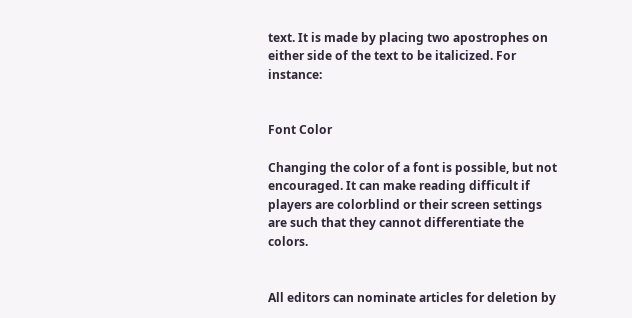text. It is made by placing two apostrophes on either side of the text to be italicized. For instance:


Font Color

Changing the color of a font is possible, but not encouraged. It can make reading difficult if players are colorblind or their screen settings are such that they cannot differentiate the colors.


All editors can nominate articles for deletion by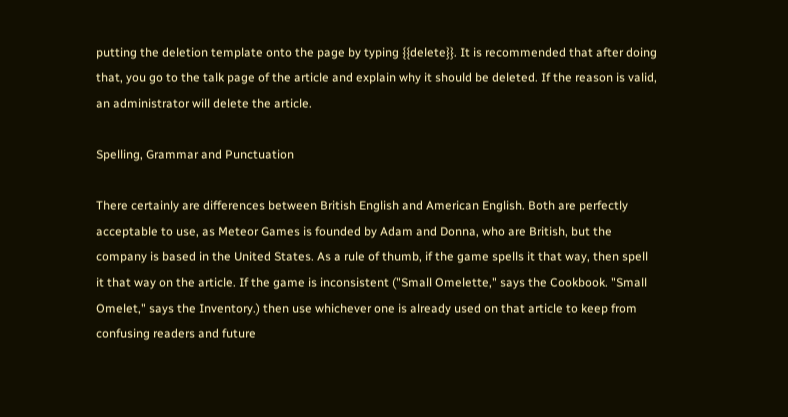putting the deletion template onto the page by typing {{delete}}. It is recommended that after doing that, you go to the talk page of the article and explain why it should be deleted. If the reason is valid, an administrator will delete the article.

Spelling, Grammar and Punctuation

There certainly are differences between British English and American English. Both are perfectly acceptable to use, as Meteor Games is founded by Adam and Donna, who are British, but the company is based in the United States. As a rule of thumb, if the game spells it that way, then spell it that way on the article. If the game is inconsistent ("Small Omelette," says the Cookbook. "Small Omelet," says the Inventory.) then use whichever one is already used on that article to keep from confusing readers and future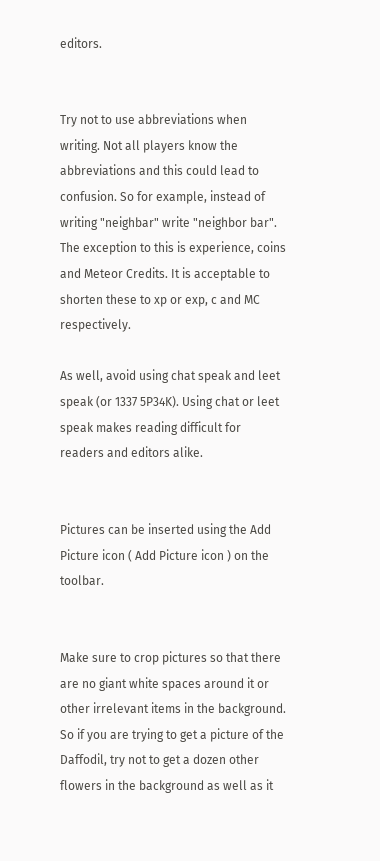editors.


Try not to use abbreviations when writing. Not all players know the abbreviations and this could lead to confusion. So for example, instead of writing "neighbar" write "neighbor bar". The exception to this is experience, coins and Meteor Credits. It is acceptable to shorten these to xp or exp, c and MC respectively.

As well, avoid using chat speak and leet speak (or 1337 5P34K). Using chat or leet speak makes reading difficult for readers and editors alike.


Pictures can be inserted using the Add Picture icon ( Add Picture icon ) on the toolbar.


Make sure to crop pictures so that there are no giant white spaces around it or other irrelevant items in the background. So if you are trying to get a picture of the Daffodil, try not to get a dozen other flowers in the background as well as it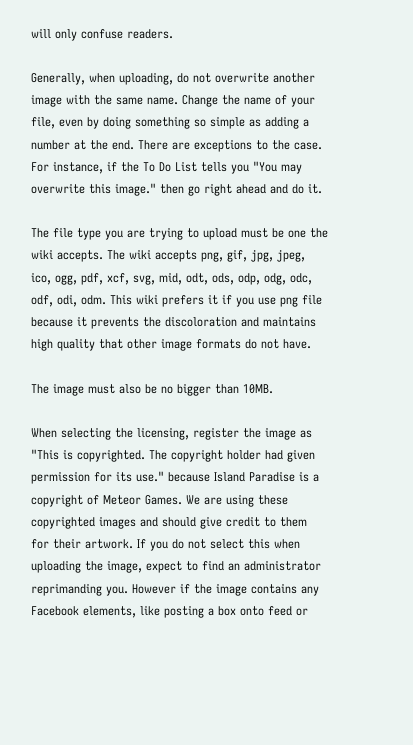will only confuse readers.

Generally, when uploading, do not overwrite another image with the same name. Change the name of your file, even by doing something so simple as adding a number at the end. There are exceptions to the case. For instance, if the To Do List tells you "You may overwrite this image." then go right ahead and do it.

The file type you are trying to upload must be one the wiki accepts. The wiki accepts png, gif, jpg, jpeg, ico, ogg, pdf, xcf, svg, mid, odt, ods, odp, odg, odc, odf, odi, odm. This wiki prefers it if you use png file because it prevents the discoloration and maintains high quality that other image formats do not have.

The image must also be no bigger than 10MB.

When selecting the licensing, register the image as "This is copyrighted. The copyright holder had given permission for its use." because Island Paradise is a copyright of Meteor Games. We are using these copyrighted images and should give credit to them for their artwork. If you do not select this when uploading the image, expect to find an administrator reprimanding you. However if the image contains any Facebook elements, like posting a box onto feed or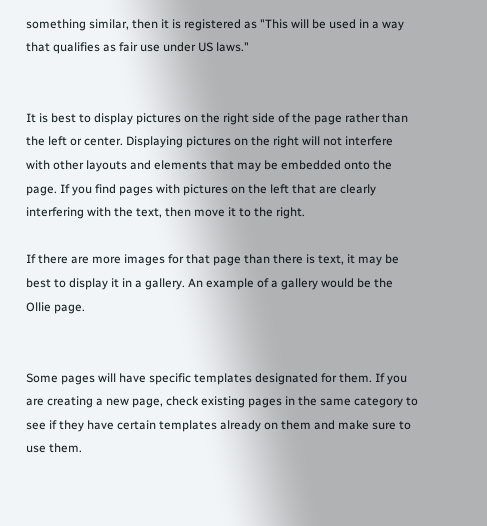something similar, then it is registered as "This will be used in a way that qualifies as fair use under US laws."


It is best to display pictures on the right side of the page rather than the left or center. Displaying pictures on the right will not interfere with other layouts and elements that may be embedded onto the page. If you find pages with pictures on the left that are clearly interfering with the text, then move it to the right.

If there are more images for that page than there is text, it may be best to display it in a gallery. An example of a gallery would be the Ollie page.


Some pages will have specific templates designated for them. If you are creating a new page, check existing pages in the same category to see if they have certain templates already on them and make sure to use them.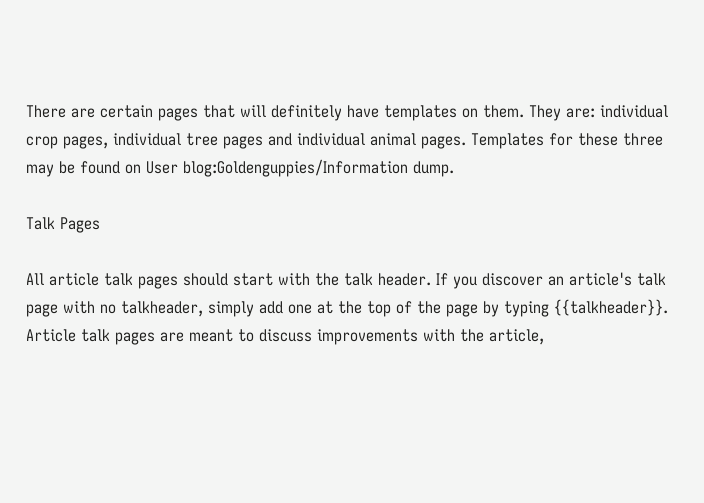There are certain pages that will definitely have templates on them. They are: individual crop pages, individual tree pages and individual animal pages. Templates for these three may be found on User blog:Goldenguppies/Information dump.

Talk Pages

All article talk pages should start with the talk header. If you discover an article's talk page with no talkheader, simply add one at the top of the page by typing {{talkheader}}. Article talk pages are meant to discuss improvements with the article,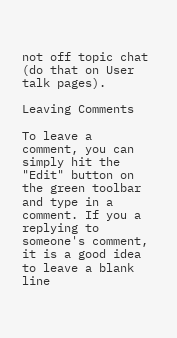not off topic chat (do that on User talk pages).

Leaving Comments

To leave a comment, you can simply hit the "Edit" button on the green toolbar and type in a comment. If you a replying to someone's comment, it is a good idea to leave a blank line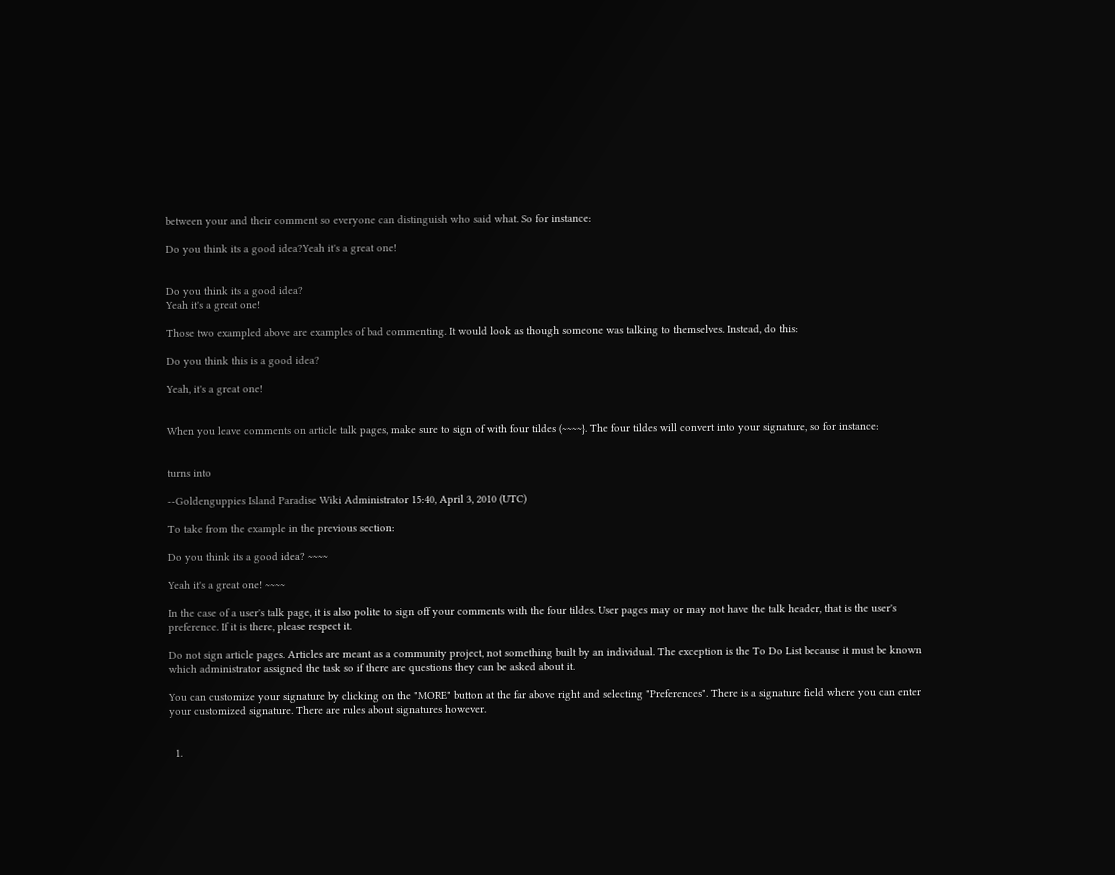between your and their comment so everyone can distinguish who said what. So for instance:

Do you think its a good idea?Yeah it's a great one!


Do you think its a good idea?
Yeah it's a great one!

Those two exampled above are examples of bad commenting. It would look as though someone was talking to themselves. Instead, do this:

Do you think this is a good idea?

Yeah, it's a great one!


When you leave comments on article talk pages, make sure to sign of with four tildes (~~~~}. The four tildes will convert into your signature, so for instance:


turns into

--Goldenguppies Island Paradise Wiki Administrator 15:40, April 3, 2010 (UTC)

To take from the example in the previous section:

Do you think its a good idea? ~~~~

Yeah it's a great one! ~~~~

In the case of a user's talk page, it is also polite to sign off your comments with the four tildes. User pages may or may not have the talk header, that is the user's preference. If it is there, please respect it.

Do not sign article pages. Articles are meant as a community project, not something built by an individual. The exception is the To Do List because it must be known which administrator assigned the task so if there are questions they can be asked about it.

You can customize your signature by clicking on the "MORE" button at the far above right and selecting "Preferences". There is a signature field where you can enter your customized signature. There are rules about signatures however.


  1.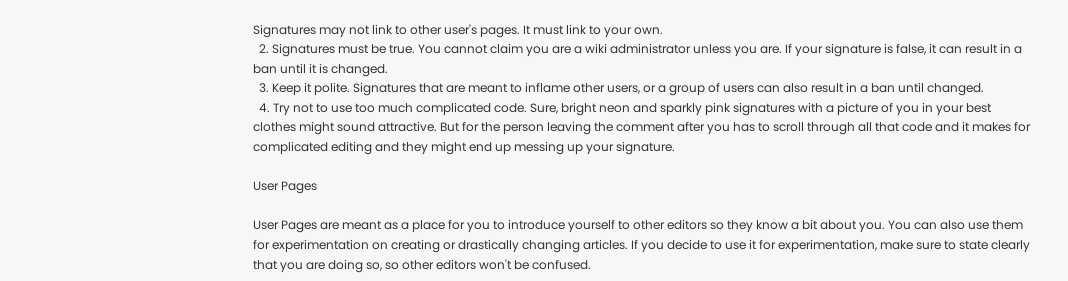Signatures may not link to other user's pages. It must link to your own.
  2. Signatures must be true. You cannot claim you are a wiki administrator unless you are. If your signature is false, it can result in a ban until it is changed.
  3. Keep it polite. Signatures that are meant to inflame other users, or a group of users can also result in a ban until changed.
  4. Try not to use too much complicated code. Sure, bright neon and sparkly pink signatures with a picture of you in your best clothes might sound attractive. But for the person leaving the comment after you has to scroll through all that code and it makes for complicated editing and they might end up messing up your signature.

User Pages

User Pages are meant as a place for you to introduce yourself to other editors so they know a bit about you. You can also use them for experimentation on creating or drastically changing articles. If you decide to use it for experimentation, make sure to state clearly that you are doing so, so other editors won't be confused.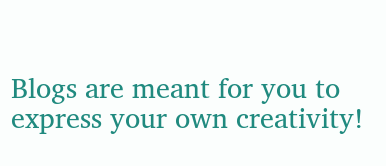Blogs are meant for you to express your own creativity!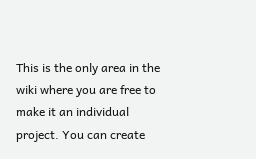This is the only area in the wiki where you are free to make it an individual project. You can create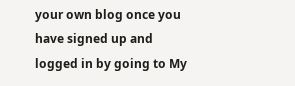your own blog once you have signed up and logged in by going to My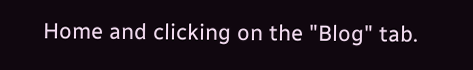Home and clicking on the "Blog" tab.